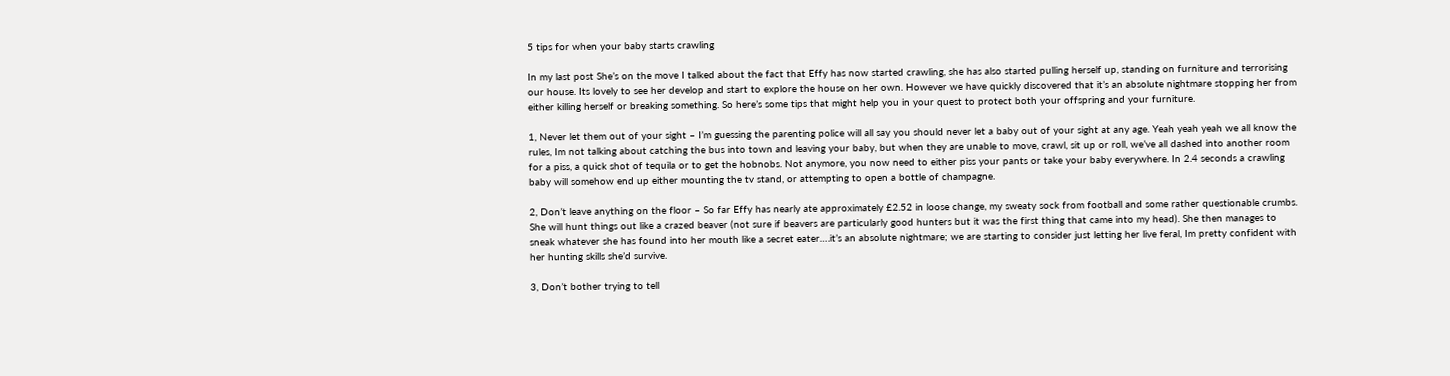5 tips for when your baby starts crawling

In my last post She’s on the move I talked about the fact that Effy has now started crawling, she has also started pulling herself up, standing on furniture and terrorising our house. Its lovely to see her develop and start to explore the house on her own. However we have quickly discovered that it’s an absolute nightmare stopping her from either killing herself or breaking something. So here’s some tips that might help you in your quest to protect both your offspring and your furniture.

1, Never let them out of your sight – I’m guessing the parenting police will all say you should never let a baby out of your sight at any age. Yeah yeah yeah we all know the rules, Im not talking about catching the bus into town and leaving your baby, but when they are unable to move, crawl, sit up or roll, we’ve all dashed into another room for a piss, a quick shot of tequila or to get the hobnobs. Not anymore, you now need to either piss your pants or take your baby everywhere. In 2.4 seconds a crawling baby will somehow end up either mounting the tv stand, or attempting to open a bottle of champagne.

2, Don’t leave anything on the floor – So far Effy has nearly ate approximately £2.52 in loose change, my sweaty sock from football and some rather questionable crumbs. She will hunt things out like a crazed beaver (not sure if beavers are particularly good hunters but it was the first thing that came into my head). She then manages to sneak whatever she has found into her mouth like a secret eater….it’s an absolute nightmare; we are starting to consider just letting her live feral, Im pretty confident with her hunting skills she’d survive.

3, Don’t bother trying to tell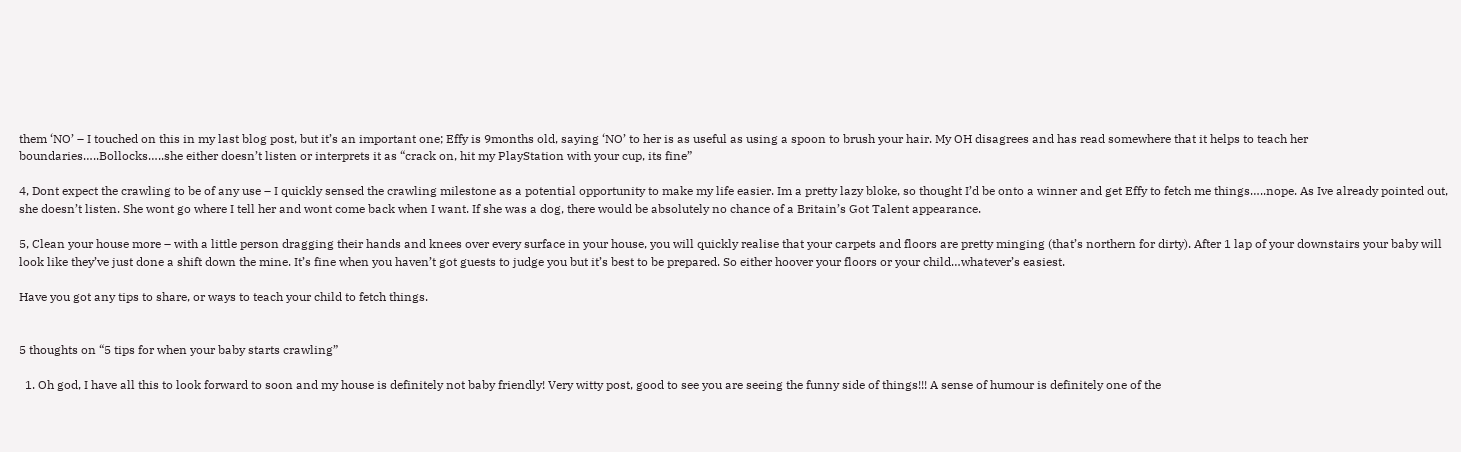them ‘NO’ – I touched on this in my last blog post, but it’s an important one; Effy is 9months old, saying ‘NO’ to her is as useful as using a spoon to brush your hair. My OH disagrees and has read somewhere that it helps to teach her boundaries…..Bollocks…..she either doesn’t listen or interprets it as “crack on, hit my PlayStation with your cup, its fine”

4, Dont expect the crawling to be of any use – I quickly sensed the crawling milestone as a potential opportunity to make my life easier. Im a pretty lazy bloke, so thought I’d be onto a winner and get Effy to fetch me things…..nope. As Ive already pointed out, she doesn’t listen. She wont go where I tell her and wont come back when I want. If she was a dog, there would be absolutely no chance of a Britain’s Got Talent appearance.

5, Clean your house more – with a little person dragging their hands and knees over every surface in your house, you will quickly realise that your carpets and floors are pretty minging (that’s northern for dirty). After 1 lap of your downstairs your baby will look like they’ve just done a shift down the mine. It’s fine when you haven’t got guests to judge you but it’s best to be prepared. So either hoover your floors or your child…whatever’s easiest.

Have you got any tips to share, or ways to teach your child to fetch things.


5 thoughts on “5 tips for when your baby starts crawling”

  1. Oh god, I have all this to look forward to soon and my house is definitely not baby friendly! Very witty post, good to see you are seeing the funny side of things!!! A sense of humour is definitely one of the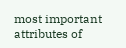most important attributes of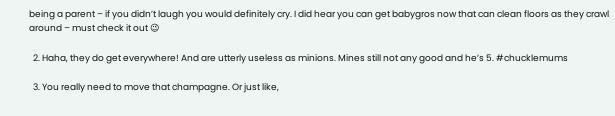being a parent – if you didn’t laugh you would definitely cry. I did hear you can get babygros now that can clean floors as they crawl around – must check it out 😉

  2. Haha, they do get everywhere! And are utterly useless as minions. Mines still not any good and he’s 5. #chucklemums

  3. You really need to move that champagne. Or just like,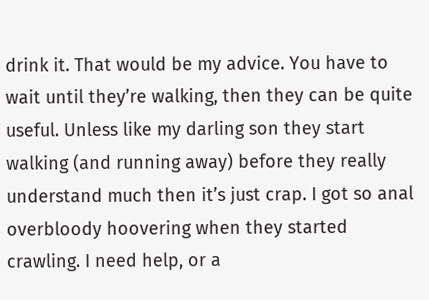drink it. That would be my advice. You have to wait until they’re walking, then they can be quite useful. Unless like my darling son they start walking (and running away) before they really understand much then it’s just crap. I got so anal overbloody hoovering when they started crawling. I need help, or a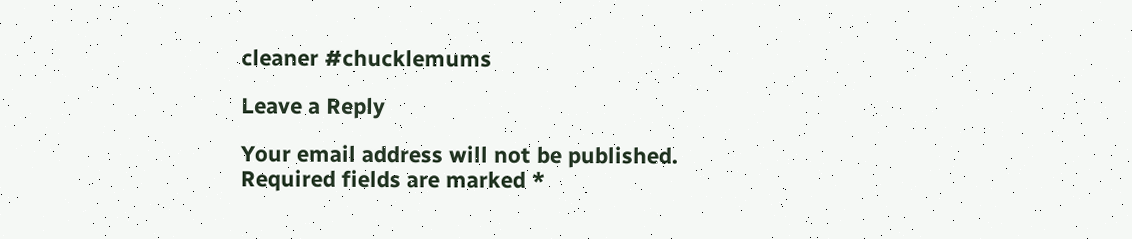cleaner #chucklemums

Leave a Reply

Your email address will not be published. Required fields are marked *